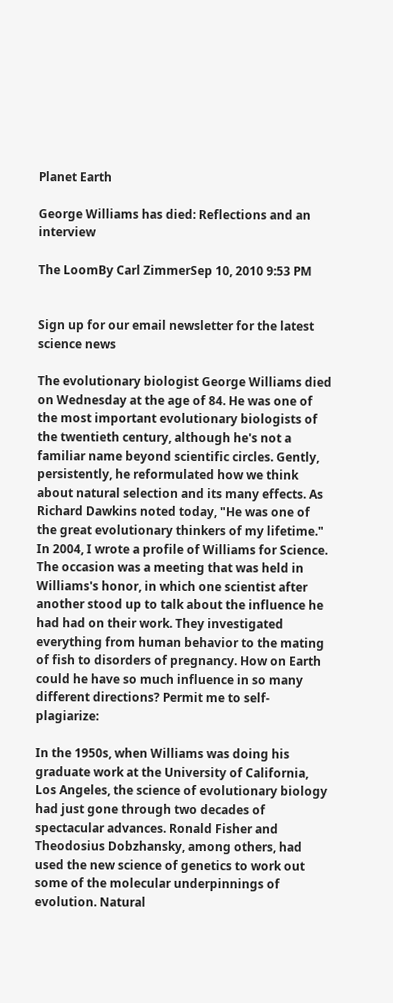Planet Earth

George Williams has died: Reflections and an interview

The LoomBy Carl ZimmerSep 10, 2010 9:53 PM


Sign up for our email newsletter for the latest science news

The evolutionary biologist George Williams died on Wednesday at the age of 84. He was one of the most important evolutionary biologists of the twentieth century, although he's not a familiar name beyond scientific circles. Gently, persistently, he reformulated how we think about natural selection and its many effects. As Richard Dawkins noted today, "He was one of the great evolutionary thinkers of my lifetime." In 2004, I wrote a profile of Williams for Science. The occasion was a meeting that was held in Williams's honor, in which one scientist after another stood up to talk about the influence he had had on their work. They investigated everything from human behavior to the mating of fish to disorders of pregnancy. How on Earth could he have so much influence in so many different directions? Permit me to self-plagiarize:

In the 1950s, when Williams was doing his graduate work at the University of California, Los Angeles, the science of evolutionary biology had just gone through two decades of spectacular advances. Ronald Fisher and Theodosius Dobzhansky, among others, had used the new science of genetics to work out some of the molecular underpinnings of evolution. Natural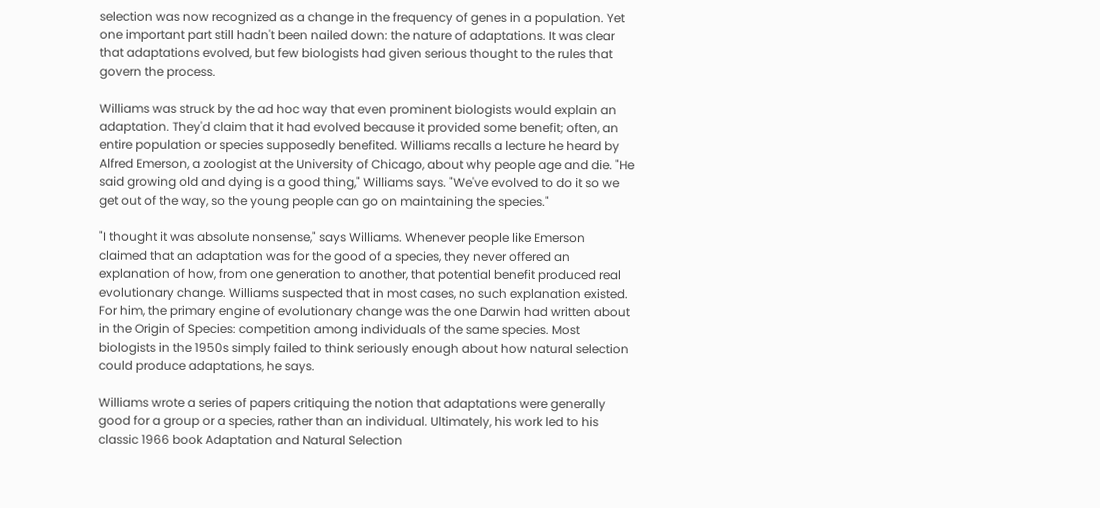selection was now recognized as a change in the frequency of genes in a population. Yet one important part still hadn't been nailed down: the nature of adaptations. It was clear that adaptations evolved, but few biologists had given serious thought to the rules that govern the process.

Williams was struck by the ad hoc way that even prominent biologists would explain an adaptation. They'd claim that it had evolved because it provided some benefit; often, an entire population or species supposedly benefited. Williams recalls a lecture he heard by Alfred Emerson, a zoologist at the University of Chicago, about why people age and die. "He said growing old and dying is a good thing," Williams says. "We've evolved to do it so we get out of the way, so the young people can go on maintaining the species."

"I thought it was absolute nonsense," says Williams. Whenever people like Emerson claimed that an adaptation was for the good of a species, they never offered an explanation of how, from one generation to another, that potential benefit produced real evolutionary change. Williams suspected that in most cases, no such explanation existed. For him, the primary engine of evolutionary change was the one Darwin had written about in the Origin of Species: competition among individuals of the same species. Most biologists in the 1950s simply failed to think seriously enough about how natural selection could produce adaptations, he says.

Williams wrote a series of papers critiquing the notion that adaptations were generally good for a group or a species, rather than an individual. Ultimately, his work led to his classic 1966 book Adaptation and Natural Selection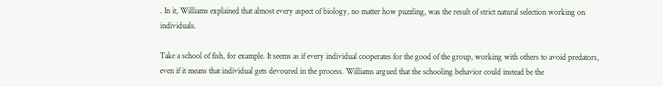. In it, Williams explained that almost every aspect of biology, no matter how puzzling, was the result of strict natural selection working on individuals.

Take a school of fish, for example. It seems as if every individual cooperates for the good of the group, working with others to avoid predators, even if it means that individual gets devoured in the process. Williams argued that the schooling behavior could instead be the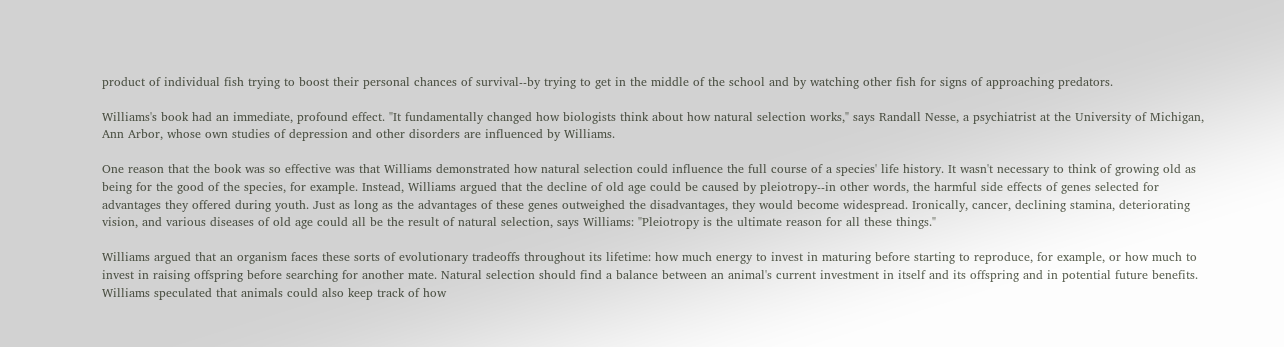product of individual fish trying to boost their personal chances of survival--by trying to get in the middle of the school and by watching other fish for signs of approaching predators.

Williams's book had an immediate, profound effect. "It fundamentally changed how biologists think about how natural selection works," says Randall Nesse, a psychiatrist at the University of Michigan, Ann Arbor, whose own studies of depression and other disorders are influenced by Williams.

One reason that the book was so effective was that Williams demonstrated how natural selection could influence the full course of a species' life history. It wasn't necessary to think of growing old as being for the good of the species, for example. Instead, Williams argued that the decline of old age could be caused by pleiotropy--in other words, the harmful side effects of genes selected for advantages they offered during youth. Just as long as the advantages of these genes outweighed the disadvantages, they would become widespread. Ironically, cancer, declining stamina, deteriorating vision, and various diseases of old age could all be the result of natural selection, says Williams: "Pleiotropy is the ultimate reason for all these things."

Williams argued that an organism faces these sorts of evolutionary tradeoffs throughout its lifetime: how much energy to invest in maturing before starting to reproduce, for example, or how much to invest in raising offspring before searching for another mate. Natural selection should find a balance between an animal's current investment in itself and its offspring and in potential future benefits. Williams speculated that animals could also keep track of how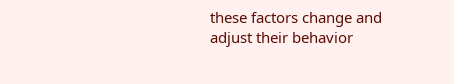these factors change and adjust their behavior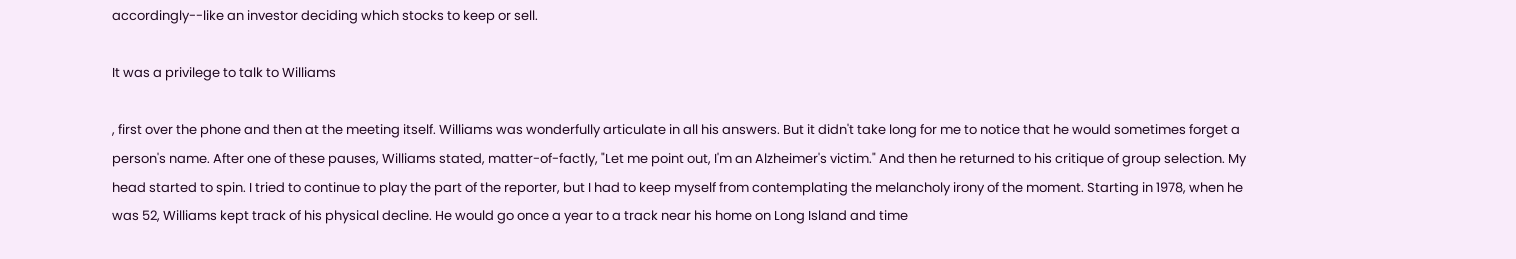accordingly--like an investor deciding which stocks to keep or sell.

It was a privilege to talk to Williams

, first over the phone and then at the meeting itself. Williams was wonderfully articulate in all his answers. But it didn't take long for me to notice that he would sometimes forget a person's name. After one of these pauses, Williams stated, matter-of-factly, "Let me point out, I'm an Alzheimer's victim." And then he returned to his critique of group selection. My head started to spin. I tried to continue to play the part of the reporter, but I had to keep myself from contemplating the melancholy irony of the moment. Starting in 1978, when he was 52, Williams kept track of his physical decline. He would go once a year to a track near his home on Long Island and time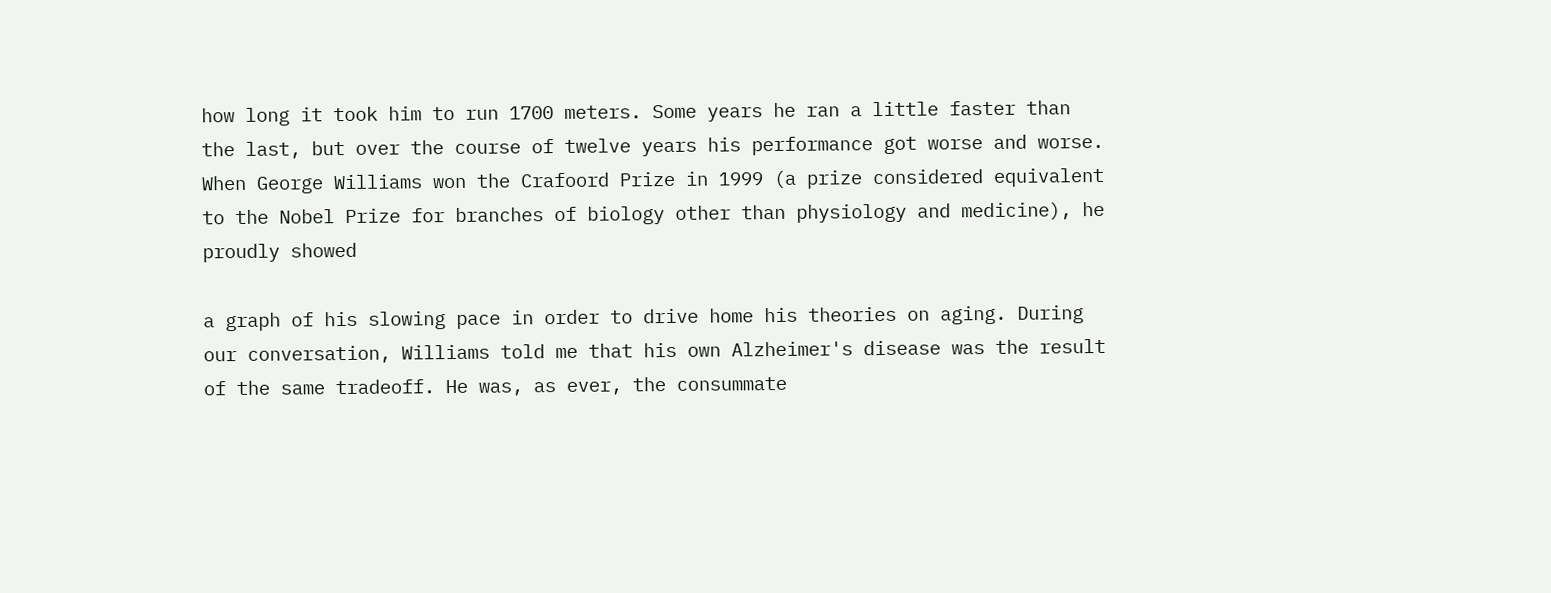how long it took him to run 1700 meters. Some years he ran a little faster than the last, but over the course of twelve years his performance got worse and worse. When George Williams won the Crafoord Prize in 1999 (a prize considered equivalent to the Nobel Prize for branches of biology other than physiology and medicine), he proudly showed

a graph of his slowing pace in order to drive home his theories on aging. During our conversation, Williams told me that his own Alzheimer's disease was the result of the same tradeoff. He was, as ever, the consummate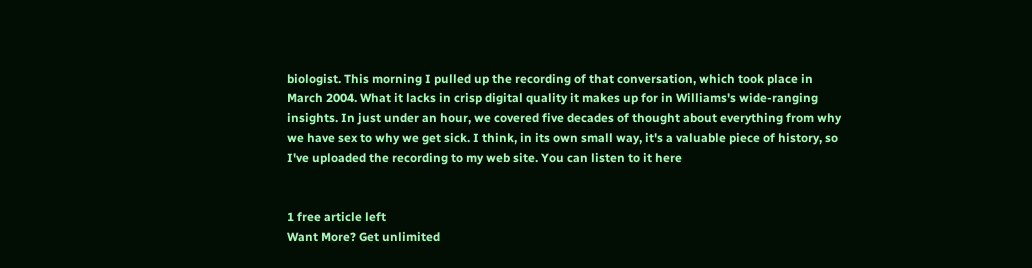biologist. This morning I pulled up the recording of that conversation, which took place in March 2004. What it lacks in crisp digital quality it makes up for in Williams's wide-ranging insights. In just under an hour, we covered five decades of thought about everything from why we have sex to why we get sick. I think, in its own small way, it's a valuable piece of history, so I've uploaded the recording to my web site. You can listen to it here


1 free article left
Want More? Get unlimited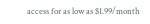access for as low as $1.99/month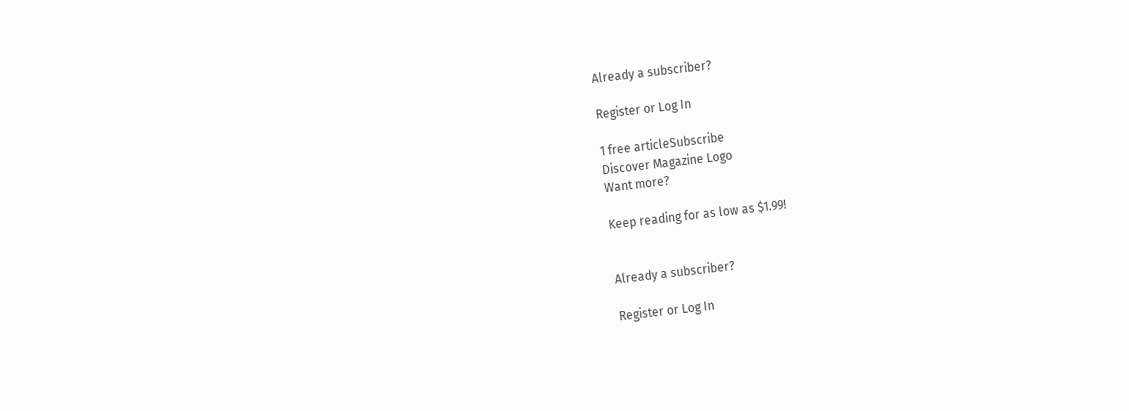Already a subscriber?

Register or Log In

1 free articleSubscribe
Discover Magazine Logo
Want more?

Keep reading for as low as $1.99!


Already a subscriber?

Register or Log In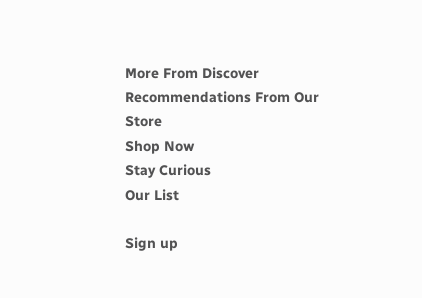More From Discover
Recommendations From Our Store
Shop Now
Stay Curious
Our List

Sign up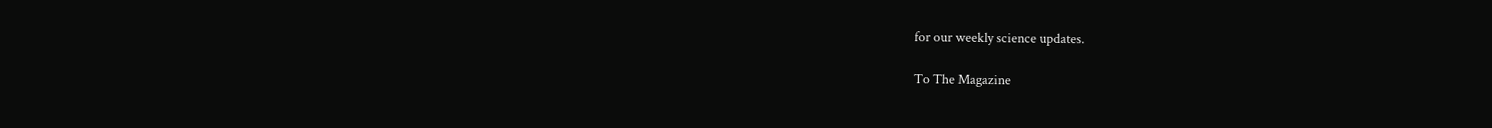for our weekly science updates.

To The Magazine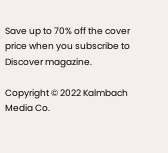Save up to 70% off the cover price when you subscribe to Discover magazine.

Copyright © 2022 Kalmbach Media Co.